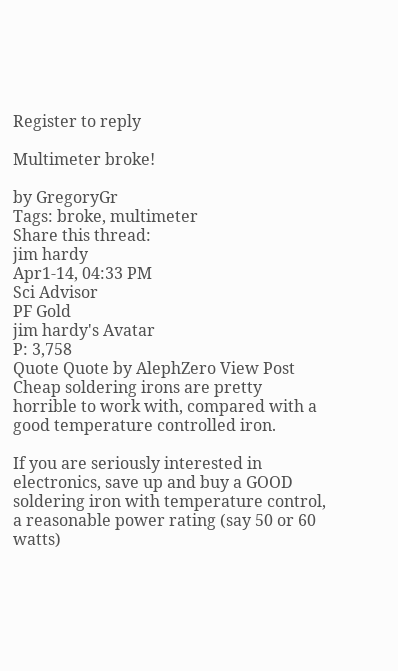Register to reply

Multimeter broke!

by GregoryGr
Tags: broke, multimeter
Share this thread:
jim hardy
Apr1-14, 04:33 PM
Sci Advisor
PF Gold
jim hardy's Avatar
P: 3,758
Quote Quote by AlephZero View Post
Cheap soldering irons are pretty horrible to work with, compared with a good temperature controlled iron.

If you are seriously interested in electronics, save up and buy a GOOD soldering iron with temperature control, a reasonable power rating (say 50 or 60 watts)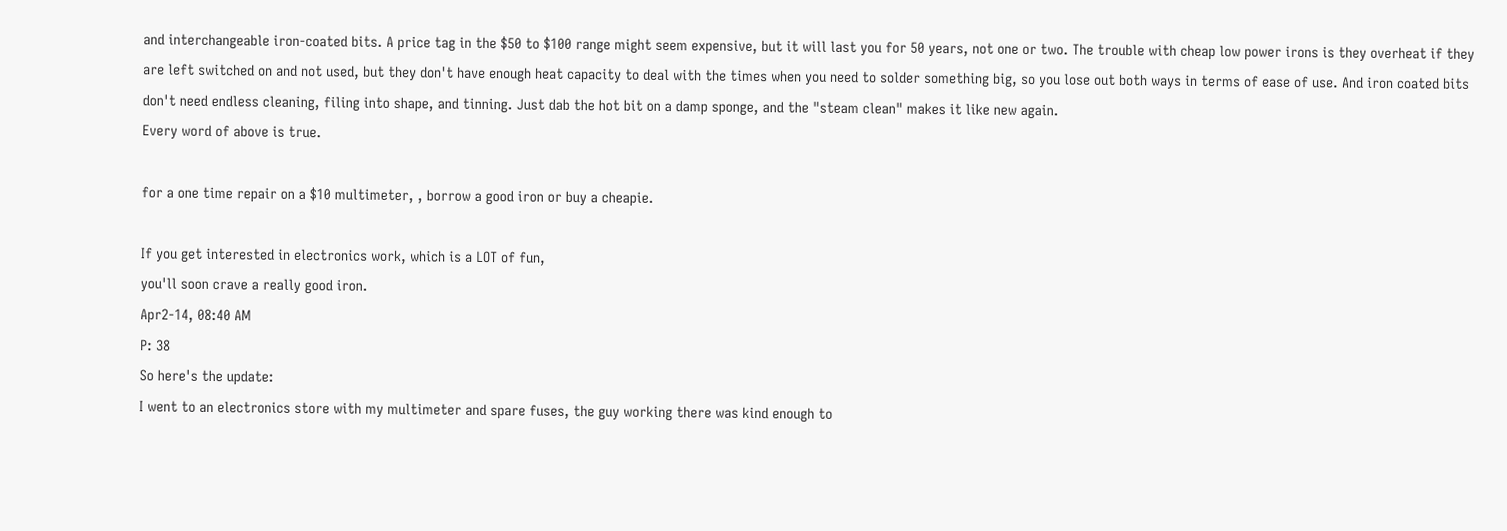and interchangeable iron-coated bits. A price tag in the $50 to $100 range might seem expensive, but it will last you for 50 years, not one or two. The trouble with cheap low power irons is they overheat if they are left switched on and not used, but they don't have enough heat capacity to deal with the times when you need to solder something big, so you lose out both ways in terms of ease of use. And iron coated bits don't need endless cleaning, filing into shape, and tinning. Just dab the hot bit on a damp sponge, and the "steam clean" makes it like new again.
Every word of above is true.

for a one time repair on a $10 multimeter, , borrow a good iron or buy a cheapie.

If you get interested in electronics work, which is a LOT of fun,
you'll soon crave a really good iron.
Apr2-14, 08:40 AM
P: 38
So here's the update:
I went to an electronics store with my multimeter and spare fuses, the guy working there was kind enough to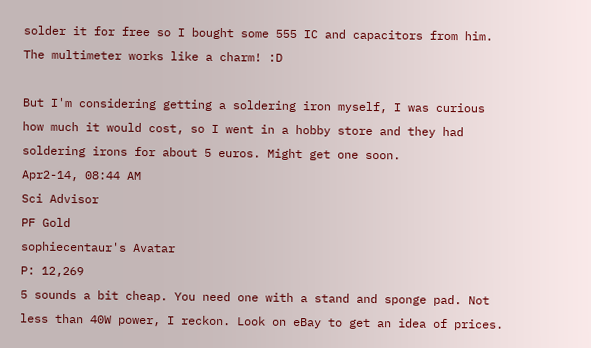solder it for free so I bought some 555 IC and capacitors from him. The multimeter works like a charm! :D

But I'm considering getting a soldering iron myself, I was curious how much it would cost, so I went in a hobby store and they had soldering irons for about 5 euros. Might get one soon.
Apr2-14, 08:44 AM
Sci Advisor
PF Gold
sophiecentaur's Avatar
P: 12,269
5 sounds a bit cheap. You need one with a stand and sponge pad. Not less than 40W power, I reckon. Look on eBay to get an idea of prices.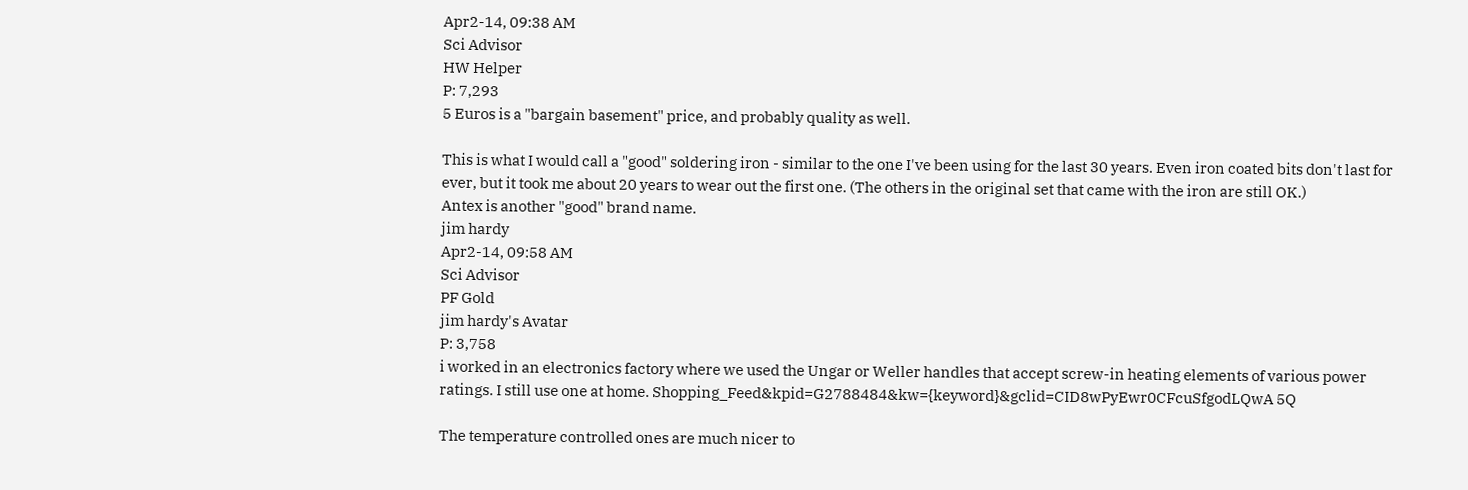Apr2-14, 09:38 AM
Sci Advisor
HW Helper
P: 7,293
5 Euros is a "bargain basement" price, and probably quality as well.

This is what I would call a "good" soldering iron - similar to the one I've been using for the last 30 years. Even iron coated bits don't last for ever, but it took me about 20 years to wear out the first one. (The others in the original set that came with the iron are still OK.)
Antex is another "good" brand name.
jim hardy
Apr2-14, 09:58 AM
Sci Advisor
PF Gold
jim hardy's Avatar
P: 3,758
i worked in an electronics factory where we used the Ungar or Weller handles that accept screw-in heating elements of various power ratings. I still use one at home. Shopping_Feed&kpid=G2788484&kw={keyword}&gclid=CID8wPyEwr0CFcuSfgodLQwA 5Q

The temperature controlled ones are much nicer to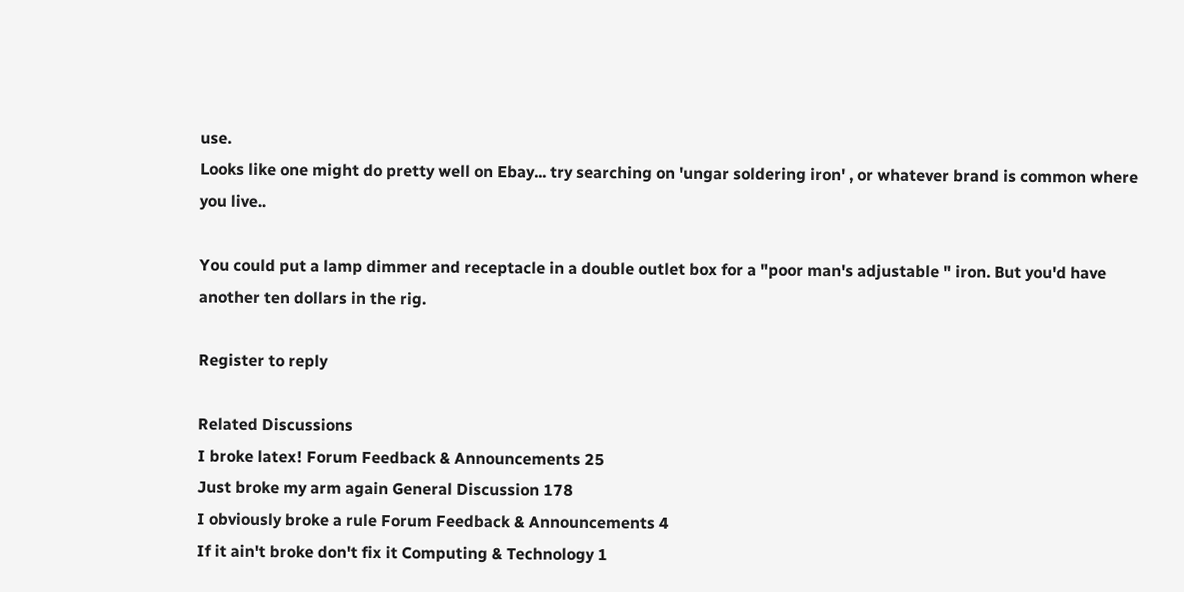use.
Looks like one might do pretty well on Ebay... try searching on 'ungar soldering iron' , or whatever brand is common where you live..

You could put a lamp dimmer and receptacle in a double outlet box for a "poor man's adjustable " iron. But you'd have another ten dollars in the rig.

Register to reply

Related Discussions
I broke latex! Forum Feedback & Announcements 25
Just broke my arm again General Discussion 178
I obviously broke a rule Forum Feedback & Announcements 4
If it ain't broke don't fix it Computing & Technology 1